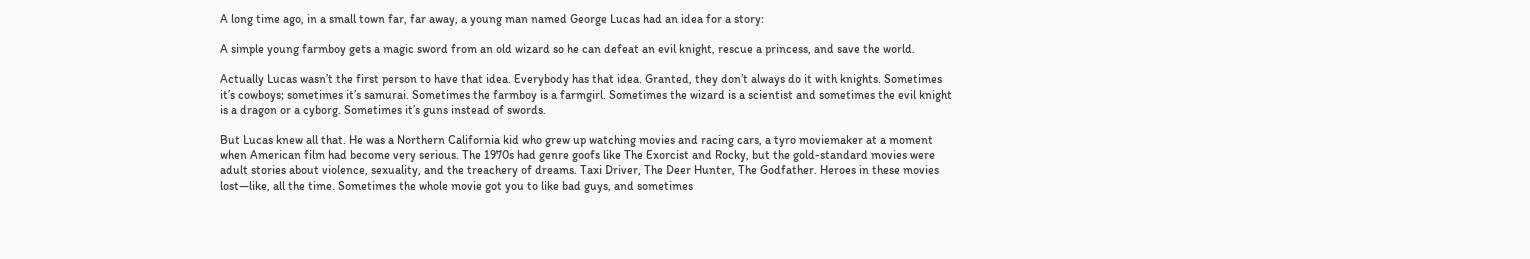A long time ago, in a small town far, far away, a young man named George Lucas had an idea for a story:

A simple young farmboy gets a magic sword from an old wizard so he can defeat an evil knight, rescue a princess, and save the world.

Actually Lucas wasn’t the first person to have that idea. Everybody has that idea. Granted, they don’t always do it with knights. Sometimes it’s cowboys; sometimes it’s samurai. Sometimes the farmboy is a farmgirl. Sometimes the wizard is a scientist and sometimes the evil knight is a dragon or a cyborg. Sometimes it’s guns instead of swords.

But Lucas knew all that. He was a Northern California kid who grew up watching movies and racing cars, a tyro moviemaker at a moment when American film had become very serious. The 1970s had genre goofs like The Exorcist and Rocky, but the gold-standard movies were adult stories about violence, sexuality, and the treachery of dreams. Taxi Driver, The Deer Hunter, The Godfather. Heroes in these movies lost—like, all the time. Sometimes the whole movie got you to like bad guys, and sometimes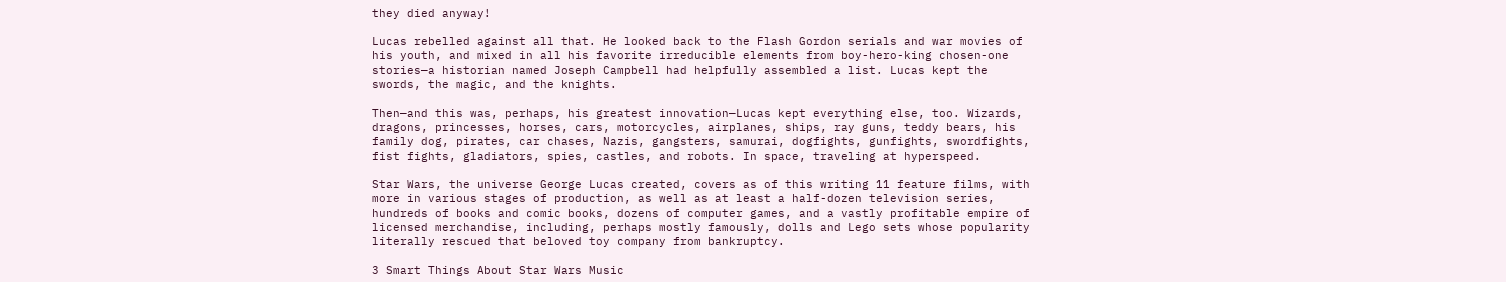they died anyway!

Lucas rebelled against all that. He looked back to the Flash Gordon serials and war movies of his youth, and mixed in all his favorite irreducible elements from boy-hero-king chosen-one stories—a historian named Joseph Campbell had helpfully assembled a list. Lucas kept the swords, the magic, and the knights.

Then—and this was, perhaps, his greatest innovation—Lucas kept everything else, too. Wizards, dragons, princesses, horses, cars, motorcycles, airplanes, ships, ray guns, teddy bears, his family dog, pirates, car chases, Nazis, gangsters, samurai, dogfights, gunfights, swordfights, fist fights, gladiators, spies, castles, and robots. In space, traveling at hyperspeed.

Star Wars, the universe George Lucas created, covers as of this writing 11 feature films, with more in various stages of production, as well as at least a half-dozen television series, hundreds of books and comic books, dozens of computer games, and a vastly profitable empire of licensed merchandise, including, perhaps mostly famously, dolls and Lego sets whose popularity literally rescued that beloved toy company from bankruptcy.

3 Smart Things About Star Wars Music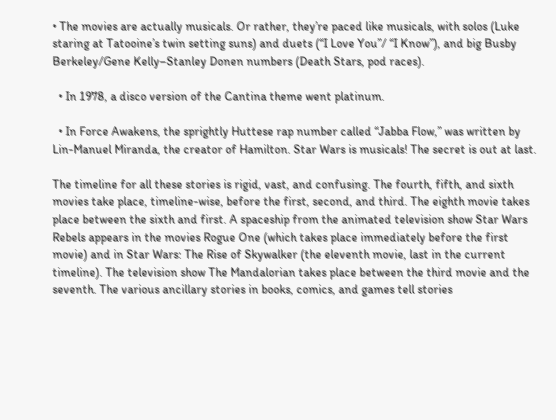• The movies are actually musicals. Or rather, they’re paced like musicals, with solos (Luke staring at Tatooine’s twin setting suns) and duets (“I Love You”/ “I Know”), and big Busby Berkeley/Gene Kelly–Stanley Donen numbers (Death Stars, pod races).

  • In 1978, a disco version of the Cantina theme went platinum.

  • In Force Awakens, the sprightly Huttese rap number called “Jabba Flow,” was written by Lin-Manuel Miranda, the creator of Hamilton. Star Wars is musicals! The secret is out at last.

The timeline for all these stories is rigid, vast, and confusing. The fourth, fifth, and sixth movies take place, timeline-wise, before the first, second, and third. The eighth movie takes place between the sixth and first. A spaceship from the animated television show Star Wars Rebels appears in the movies Rogue One (which takes place immediately before the first movie) and in Star Wars: The Rise of Skywalker (the eleventh movie, last in the current timeline). The television show The Mandalorian takes place between the third movie and the seventh. The various ancillary stories in books, comics, and games tell stories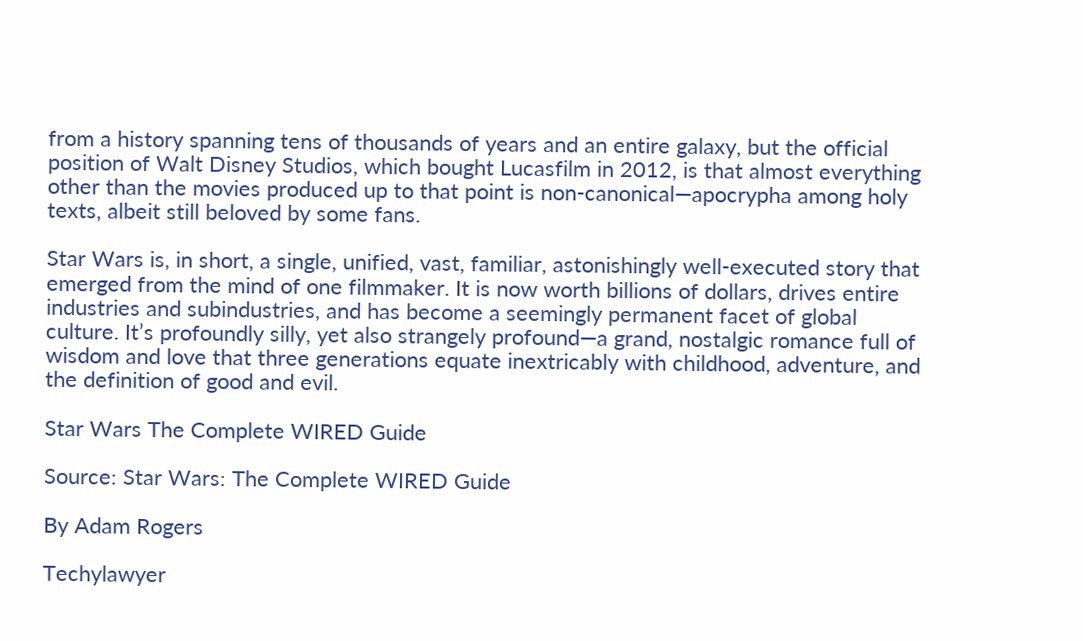from a history spanning tens of thousands of years and an entire galaxy, but the official position of Walt Disney Studios, which bought Lucasfilm in 2012, is that almost everything other than the movies produced up to that point is non-canonical—apocrypha among holy texts, albeit still beloved by some fans.

Star Wars is, in short, a single, unified, vast, familiar, astonishingly well-executed story that emerged from the mind of one filmmaker. It is now worth billions of dollars, drives entire industries and subindustries, and has become a seemingly permanent facet of global culture. It’s profoundly silly, yet also strangely profound—a grand, nostalgic romance full of wisdom and love that three generations equate inextricably with childhood, adventure, and the definition of good and evil.

Star Wars The Complete WIRED Guide

Source: Star Wars: The Complete WIRED Guide

By Adam Rogers

Techylawyer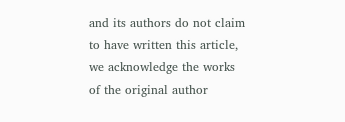and its authors do not claim to have written this article, we acknowledge the works of the original author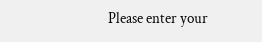Please enter your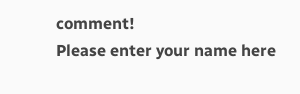comment!
Please enter your name here